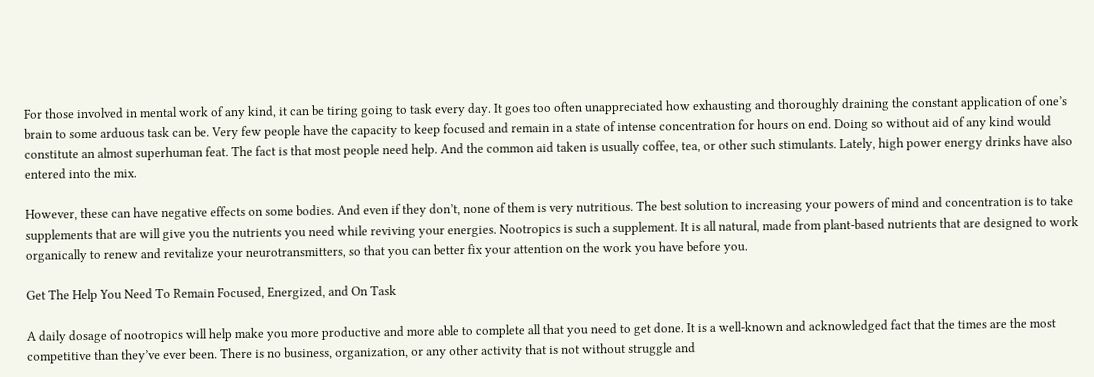For those involved in mental work of any kind, it can be tiring going to task every day. It goes too often unappreciated how exhausting and thoroughly draining the constant application of one’s brain to some arduous task can be. Very few people have the capacity to keep focused and remain in a state of intense concentration for hours on end. Doing so without aid of any kind would constitute an almost superhuman feat. The fact is that most people need help. And the common aid taken is usually coffee, tea, or other such stimulants. Lately, high power energy drinks have also entered into the mix.

However, these can have negative effects on some bodies. And even if they don’t, none of them is very nutritious. The best solution to increasing your powers of mind and concentration is to take supplements that are will give you the nutrients you need while reviving your energies. Nootropics is such a supplement. It is all natural, made from plant-based nutrients that are designed to work organically to renew and revitalize your neurotransmitters, so that you can better fix your attention on the work you have before you.

Get The Help You Need To Remain Focused, Energized, and On Task

A daily dosage of nootropics will help make you more productive and more able to complete all that you need to get done. It is a well-known and acknowledged fact that the times are the most competitive than they’ve ever been. There is no business, organization, or any other activity that is not without struggle and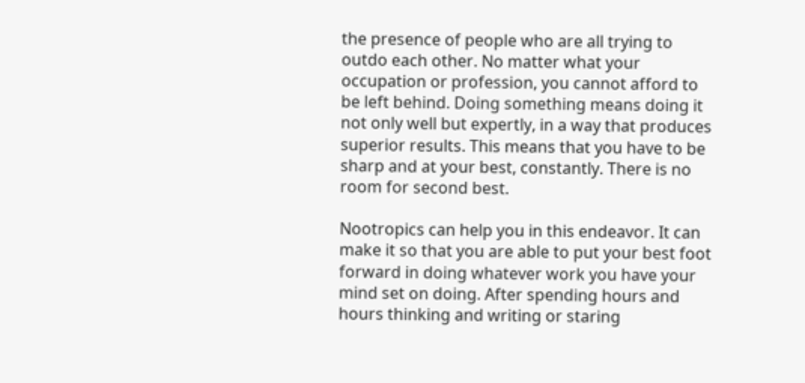the presence of people who are all trying to outdo each other. No matter what your occupation or profession, you cannot afford to be left behind. Doing something means doing it not only well but expertly, in a way that produces superior results. This means that you have to be sharp and at your best, constantly. There is no room for second best.

Nootropics can help you in this endeavor. It can make it so that you are able to put your best foot forward in doing whatever work you have your mind set on doing. After spending hours and hours thinking and writing or staring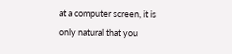at a computer screen, it is only natural that you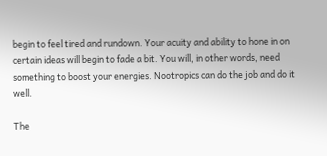begin to feel tired and rundown. Your acuity and ability to hone in on certain ideas will begin to fade a bit. You will, in other words, need something to boost your energies. Nootropics can do the job and do it well.

The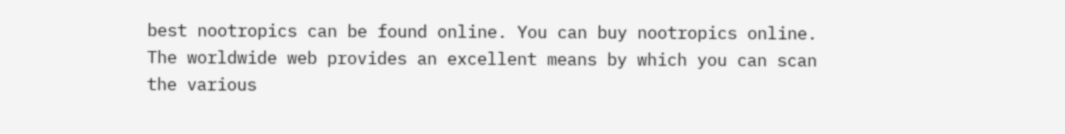best nootropics can be found online. You can buy nootropics online. The worldwide web provides an excellent means by which you can scan the various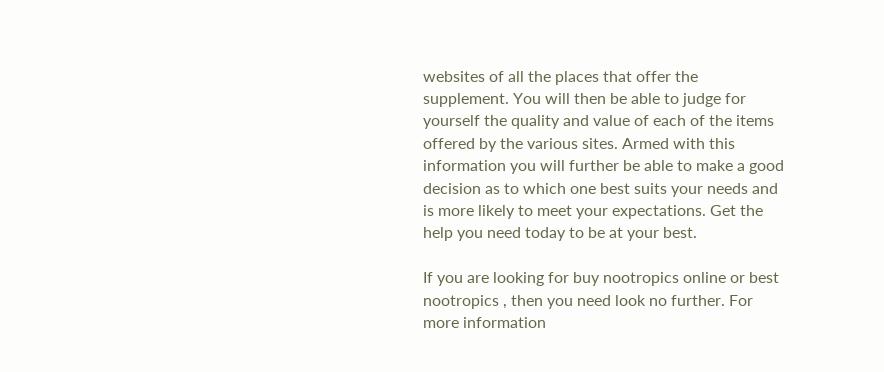websites of all the places that offer the supplement. You will then be able to judge for yourself the quality and value of each of the items offered by the various sites. Armed with this information you will further be able to make a good decision as to which one best suits your needs and is more likely to meet your expectations. Get the help you need today to be at your best.

If you are looking for buy nootropics online or best nootropics , then you need look no further. For more information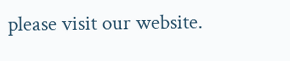please visit our website.